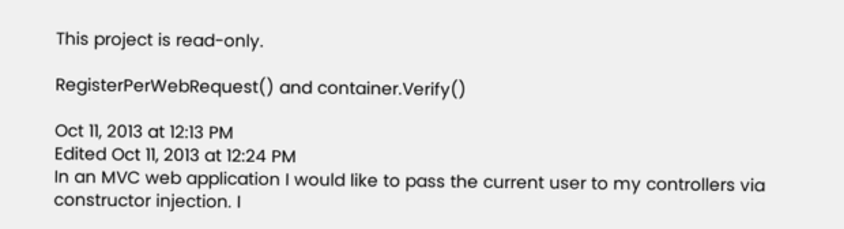This project is read-only.

RegisterPerWebRequest() and container.Verify()

Oct 11, 2013 at 12:13 PM
Edited Oct 11, 2013 at 12:24 PM
In an MVC web application I would like to pass the current user to my controllers via constructor injection. I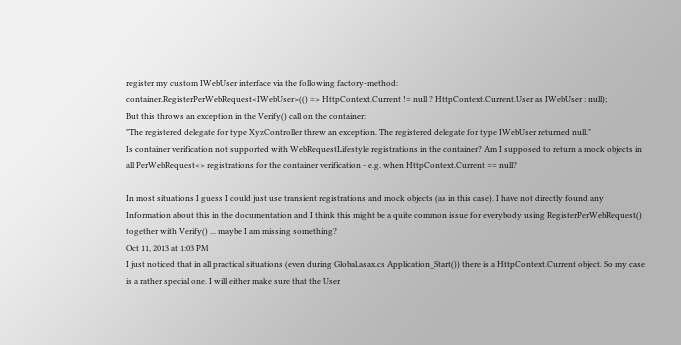register my custom IWebUser interface via the following factory-method:
container.RegisterPerWebRequest<IWebUser>(() => HttpContext.Current != null ? HttpContext.Current.User as IWebUser : null);
But this throws an exception in the Verify() call on the container:
"The registered delegate for type XyzController threw an exception. The registered delegate for type IWebUser returned null."
Is container verification not supported with WebRequestLifestyle registrations in the container? Am I supposed to return a mock objects in all PerWebRequest<> registrations for the container verification - e.g. when HttpContext.Current == null?

In most situations I guess I could just use transient registrations and mock objects (as in this case). I have not directly found any Information about this in the documentation and I think this might be a quite common issue for everybody using RegisterPerWebRequest() together with Verify() ... maybe I am missing something?
Oct 11, 2013 at 1:03 PM
I just noticed that in all practical situations (even during Global.asax.cs Application_Start()) there is a HttpContext.Current object. So my case is a rather special one. I will either make sure that the User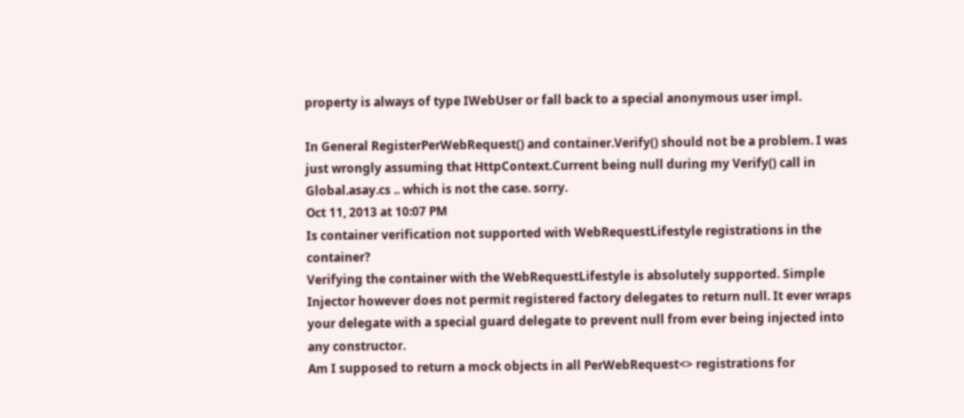property is always of type IWebUser or fall back to a special anonymous user impl.

In General RegisterPerWebRequest() and container.Verify() should not be a problem. I was just wrongly assuming that HttpContext.Current being null during my Verify() call in Global.asay.cs .. which is not the case. sorry.
Oct 11, 2013 at 10:07 PM
Is container verification not supported with WebRequestLifestyle registrations in the container?
Verifying the container with the WebRequestLifestyle is absolutely supported. Simple Injector however does not permit registered factory delegates to return null. It ever wraps your delegate with a special guard delegate to prevent null from ever being injected into any constructor.
Am I supposed to return a mock objects in all PerWebRequest<> registrations for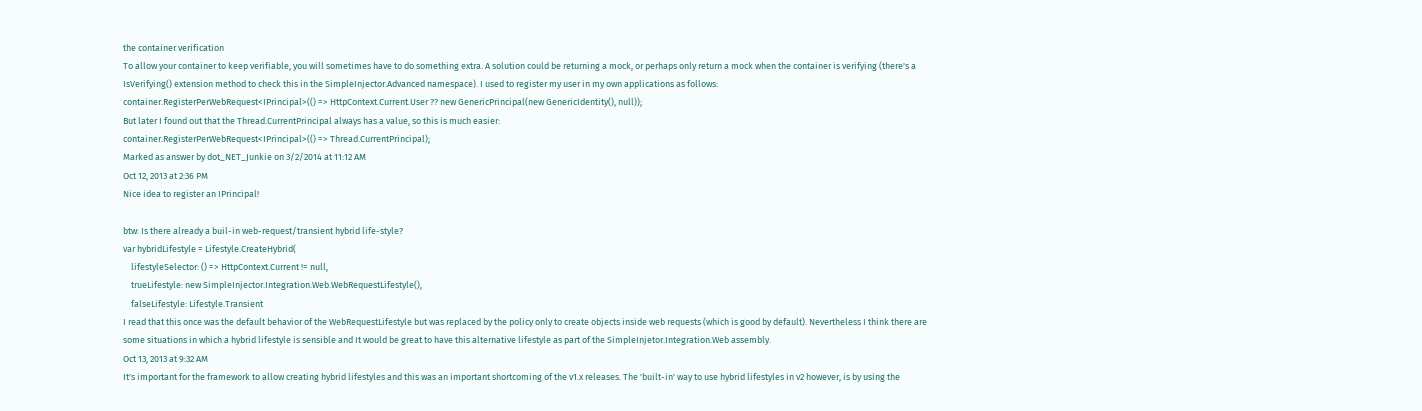the container verification
To allow your container to keep verifiable, you will sometimes have to do something extra. A solution could be returning a mock, or perhaps only return a mock when the container is verifying (there's a IsVerifying() extension method to check this in the SimpleInjector.Advanced namespace). I used to register my user in my own applications as follows:
container.RegisterPerWebRequest<IPrincipal>(() => HttpContext.Current.User ?? new GenericPrincipal(new GenericIdentity(), null));
But later I found out that the Thread.CurrentPrincipal always has a value, so this is much easier:
container.RegisterPerWebRequest<IPrincipal>(() => Thread.CurrentPrincipal);
Marked as answer by dot_NET_Junkie on 3/2/2014 at 11:12 AM
Oct 12, 2013 at 2:36 PM
Nice idea to register an IPrincipal!

btw: Is there already a buil-in web-request/transient hybrid life-style?
var hybridLifestyle = Lifestyle.CreateHybrid(
    lifestyleSelector: () => HttpContext.Current != null,
    trueLifestyle: new SimpleInjector.Integration.Web.WebRequestLifestyle(),
    falseLifestyle: Lifestyle.Transient
I read that this once was the default behavior of the WebRequestLifestyle but was replaced by the policy only to create objects inside web requests (which is good by default). Nevertheless I think there are some situations in which a hybrid lifestyle is sensible and It would be great to have this alternative lifestyle as part of the SimpleInjetor.Integration.Web assembly.
Oct 13, 2013 at 9:32 AM
It's important for the framework to allow creating hybrid lifestyles and this was an important shortcoming of the v1.x releases. The 'built-in' way to use hybrid lifestyles in v2 however, is by using the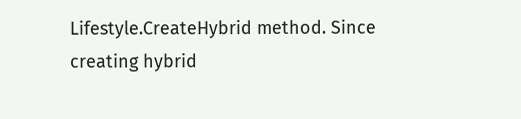Lifestyle.CreateHybrid method. Since creating hybrid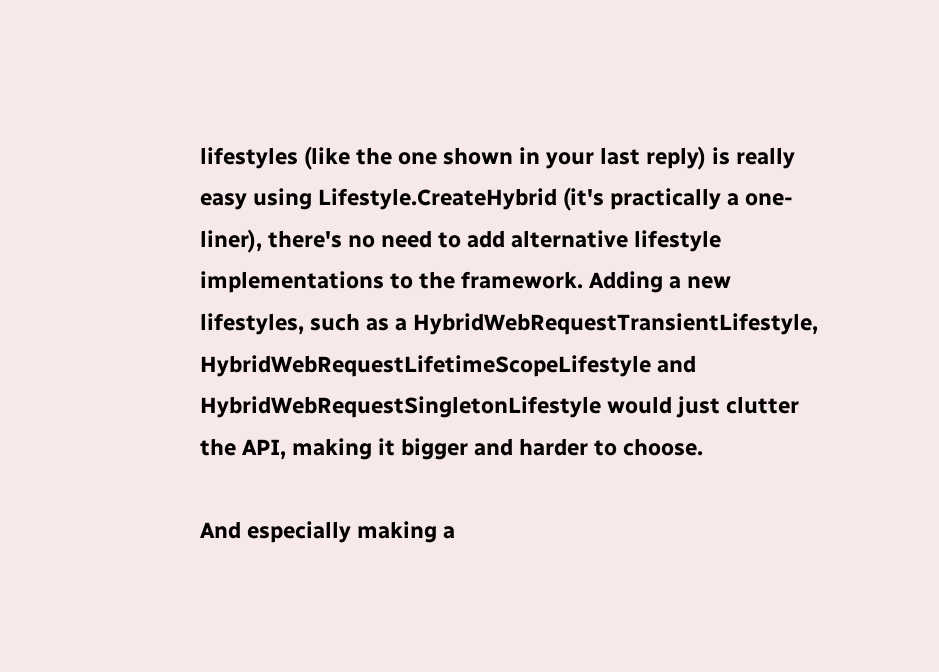lifestyles (like the one shown in your last reply) is really easy using Lifestyle.CreateHybrid (it's practically a one-liner), there's no need to add alternative lifestyle implementations to the framework. Adding a new lifestyles, such as a HybridWebRequestTransientLifestyle, HybridWebRequestLifetimeScopeLifestyle and HybridWebRequestSingletonLifestyle would just clutter the API, making it bigger and harder to choose.

And especially making a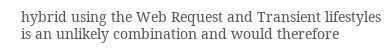hybrid using the Web Request and Transient lifestyles is an unlikely combination and would therefore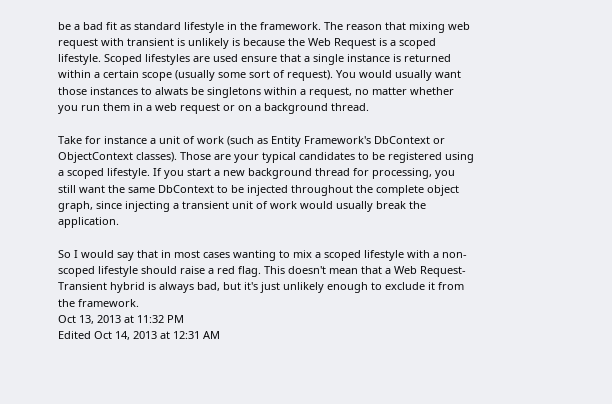be a bad fit as standard lifestyle in the framework. The reason that mixing web request with transient is unlikely is because the Web Request is a scoped lifestyle. Scoped lifestyles are used ensure that a single instance is returned within a certain scope (usually some sort of request). You would usually want those instances to alwats be singletons within a request, no matter whether you run them in a web request or on a background thread.

Take for instance a unit of work (such as Entity Framework's DbContext or ObjectContext classes). Those are your typical candidates to be registered using a scoped lifestyle. If you start a new background thread for processing, you still want the same DbContext to be injected throughout the complete object graph, since injecting a transient unit of work would usually break the application.

So I would say that in most cases wanting to mix a scoped lifestyle with a non-scoped lifestyle should raise a red flag. This doesn't mean that a Web Request-Transient hybrid is always bad, but it's just unlikely enough to exclude it from the framework.
Oct 13, 2013 at 11:32 PM
Edited Oct 14, 2013 at 12:31 AM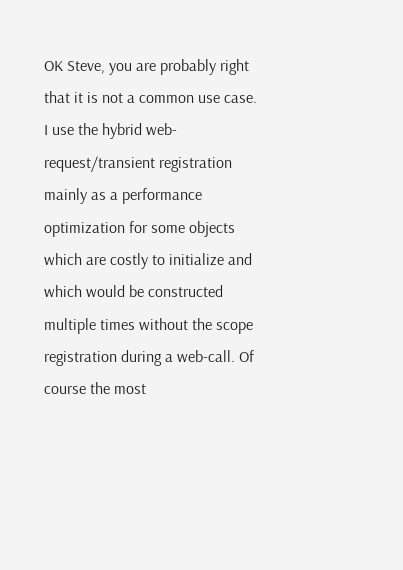OK Steve, you are probably right that it is not a common use case. I use the hybrid web-request/transient registration mainly as a performance optimization for some objects which are costly to initialize and which would be constructed multiple times without the scope registration during a web-call. Of course the most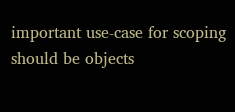important use-case for scoping should be objects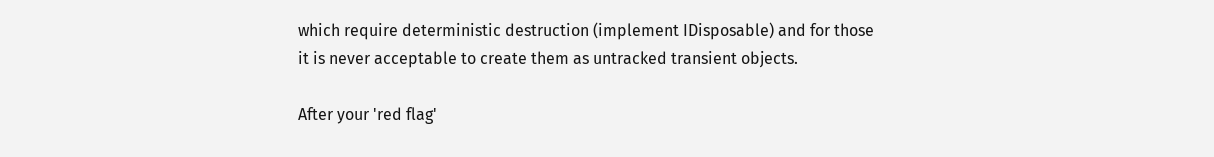which require deterministic destruction (implement IDisposable) and for those it is never acceptable to create them as untracked transient objects.

After your 'red flag'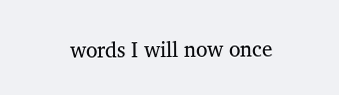words I will now once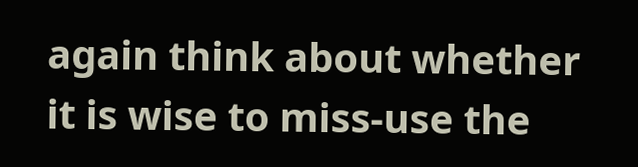again think about whether it is wise to miss-use the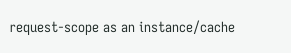request-scope as an instance/cache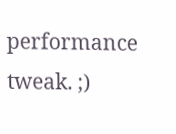performance tweak. ;)